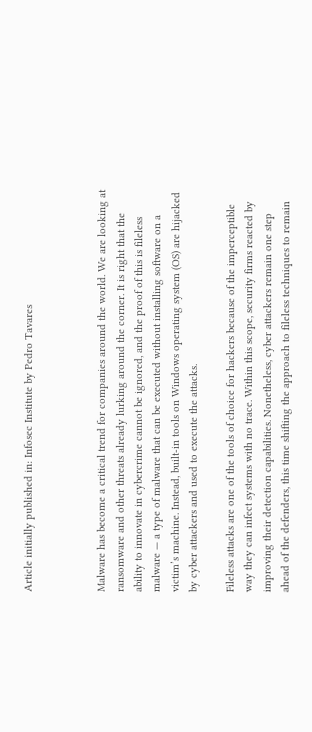Article initially published in: Infosec Institute by Pedro Tavares



Malware has become a critical trend for companies around the world. We are looking at ransomware and other threats already lurking around the corner. It is right that the ability to innovate in cybercrime cannot be ignored, and the proof of this is fileless malware — a type of malware that can be executed without installing software on a victim’s machine. Instead, built-in tools on Windows operating system (OS) are hijacked by cyber attackers and used to execute the attacks.

Fileless attacks are one of the tools of choice for hackers because of the imperceptible way they can infect systems with no trace. Within this scope, security firms reacted by improving their detection capabilities. Nonetheless, cyber attackers remain one step ahead of the defenders, this time shifting the approach to fileless techniques to remain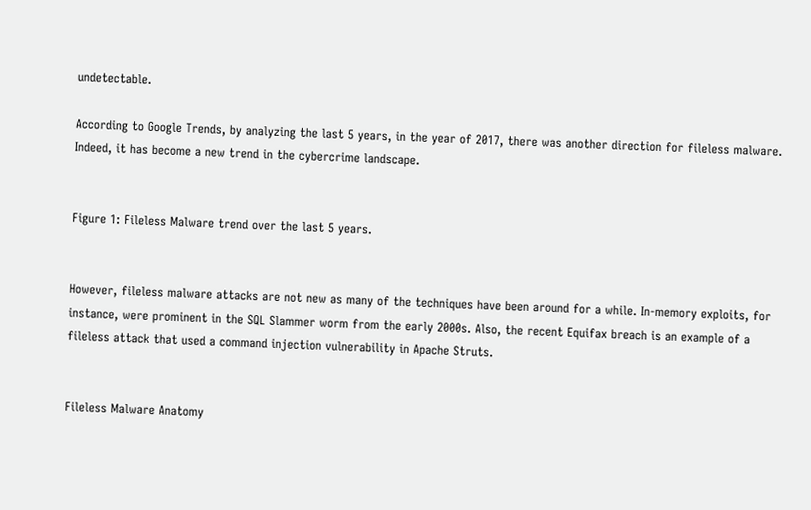undetectable.

According to Google Trends, by analyzing the last 5 years, in the year of 2017, there was another direction for fileless malware. Indeed, it has become a new trend in the cybercrime landscape.


Figure 1: Fileless Malware trend over the last 5 years.


However, fileless malware attacks are not new as many of the techniques have been around for a while. In-memory exploits, for instance, were prominent in the SQL Slammer worm from the early 2000s. Also, the recent Equifax breach is an example of a fileless attack that used a command injection vulnerability in Apache Struts.


Fileless Malware Anatomy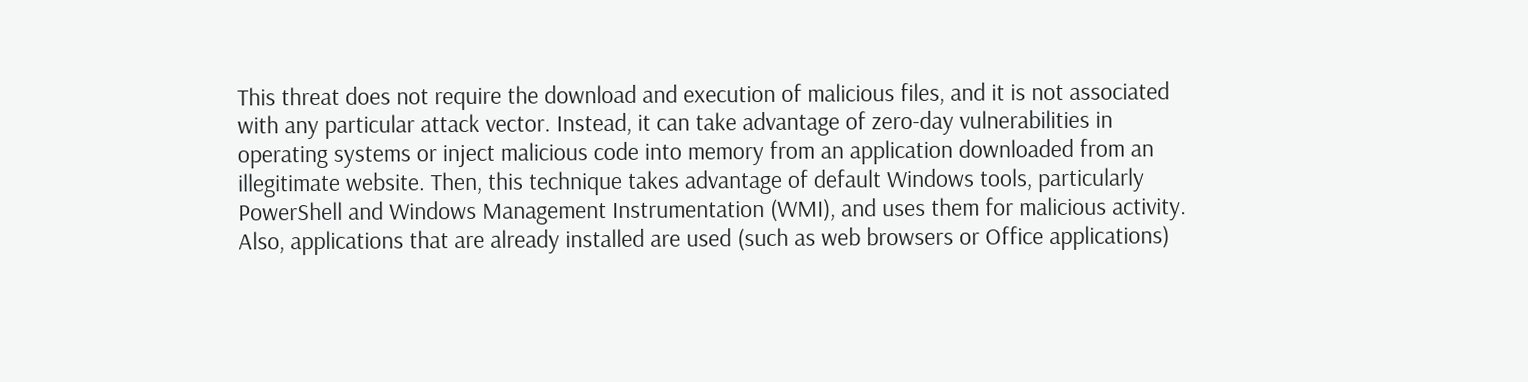This threat does not require the download and execution of malicious files, and it is not associated with any particular attack vector. Instead, it can take advantage of zero-day vulnerabilities in operating systems or inject malicious code into memory from an application downloaded from an illegitimate website. Then, this technique takes advantage of default Windows tools, particularly PowerShell and Windows Management Instrumentation (WMI), and uses them for malicious activity. Also, applications that are already installed are used (such as web browsers or Office applications)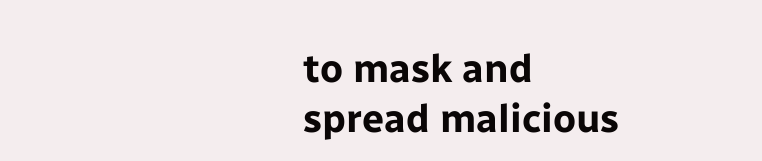to mask and spread malicious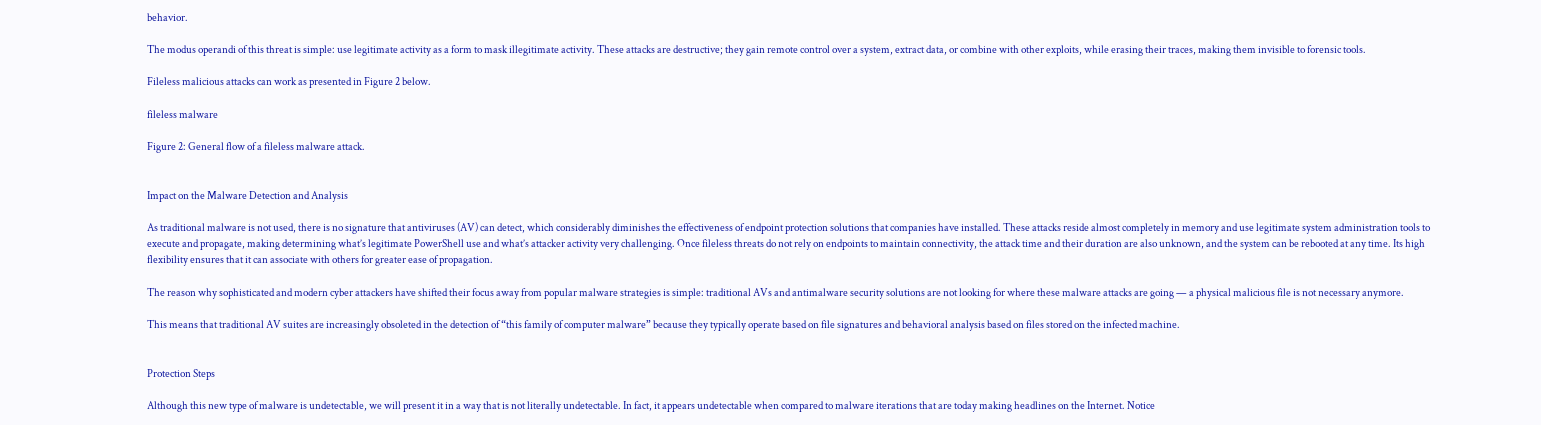behavior.

The modus operandi of this threat is simple: use legitimate activity as a form to mask illegitimate activity. These attacks are destructive; they gain remote control over a system, extract data, or combine with other exploits, while erasing their traces, making them invisible to forensic tools.

Fileless malicious attacks can work as presented in Figure 2 below.

fileless malware

Figure 2: General flow of a fileless malware attack.


Impact on the Malware Detection and Analysis

As traditional malware is not used, there is no signature that antiviruses (AV) can detect, which considerably diminishes the effectiveness of endpoint protection solutions that companies have installed. These attacks reside almost completely in memory and use legitimate system administration tools to execute and propagate, making determining what’s legitimate PowerShell use and what’s attacker activity very challenging. Once fileless threats do not rely on endpoints to maintain connectivity, the attack time and their duration are also unknown, and the system can be rebooted at any time. Its high flexibility ensures that it can associate with others for greater ease of propagation.

The reason why sophisticated and modern cyber attackers have shifted their focus away from popular malware strategies is simple: traditional AVs and antimalware security solutions are not looking for where these malware attacks are going — a physical malicious file is not necessary anymore.

This means that traditional AV suites are increasingly obsoleted in the detection of “this family of computer malware” because they typically operate based on file signatures and behavioral analysis based on files stored on the infected machine.


Protection Steps

Although this new type of malware is undetectable, we will present it in a way that is not literally undetectable. In fact, it appears undetectable when compared to malware iterations that are today making headlines on the Internet. Notice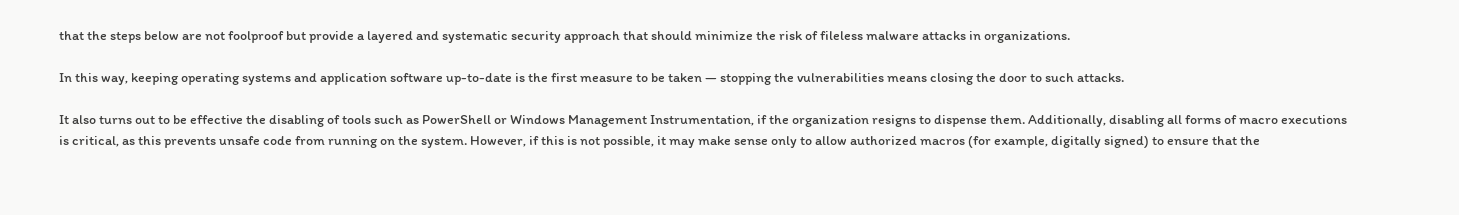that the steps below are not foolproof but provide a layered and systematic security approach that should minimize the risk of fileless malware attacks in organizations.

In this way, keeping operating systems and application software up-to-date is the first measure to be taken — stopping the vulnerabilities means closing the door to such attacks.

It also turns out to be effective the disabling of tools such as PowerShell or Windows Management Instrumentation, if the organization resigns to dispense them. Additionally, disabling all forms of macro executions is critical, as this prevents unsafe code from running on the system. However, if this is not possible, it may make sense only to allow authorized macros (for example, digitally signed) to ensure that the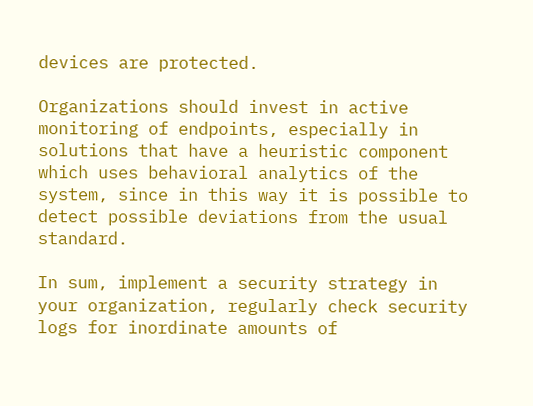devices are protected.

Organizations should invest in active monitoring of endpoints, especially in solutions that have a heuristic component which uses behavioral analytics of the system, since in this way it is possible to detect possible deviations from the usual standard.

In sum, implement a security strategy in your organization, regularly check security logs for inordinate amounts of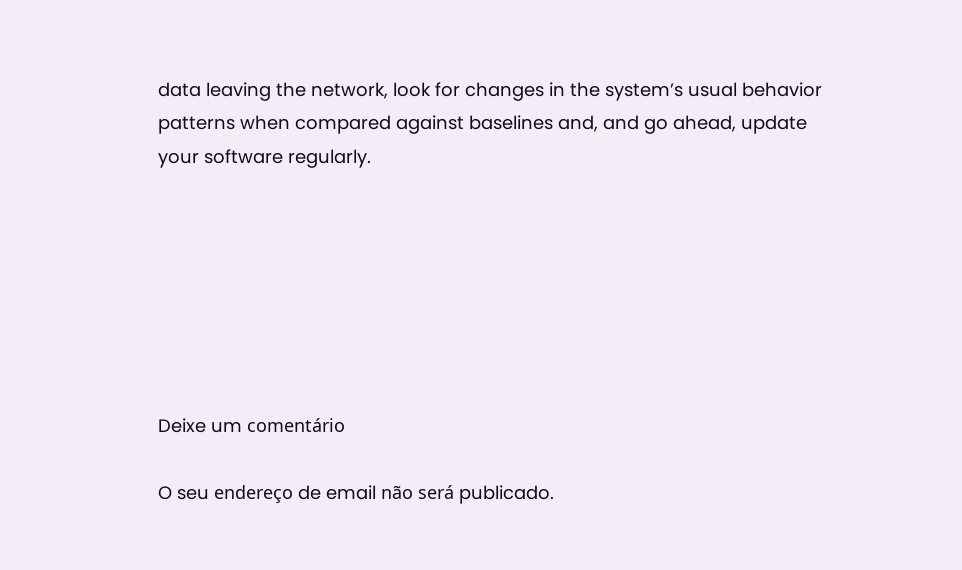data leaving the network, look for changes in the system’s usual behavior patterns when compared against baselines and, and go ahead, update your software regularly.







Deixe um comentário

O seu endereço de email não será publicado.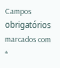Campos obrigatórios marcados com *